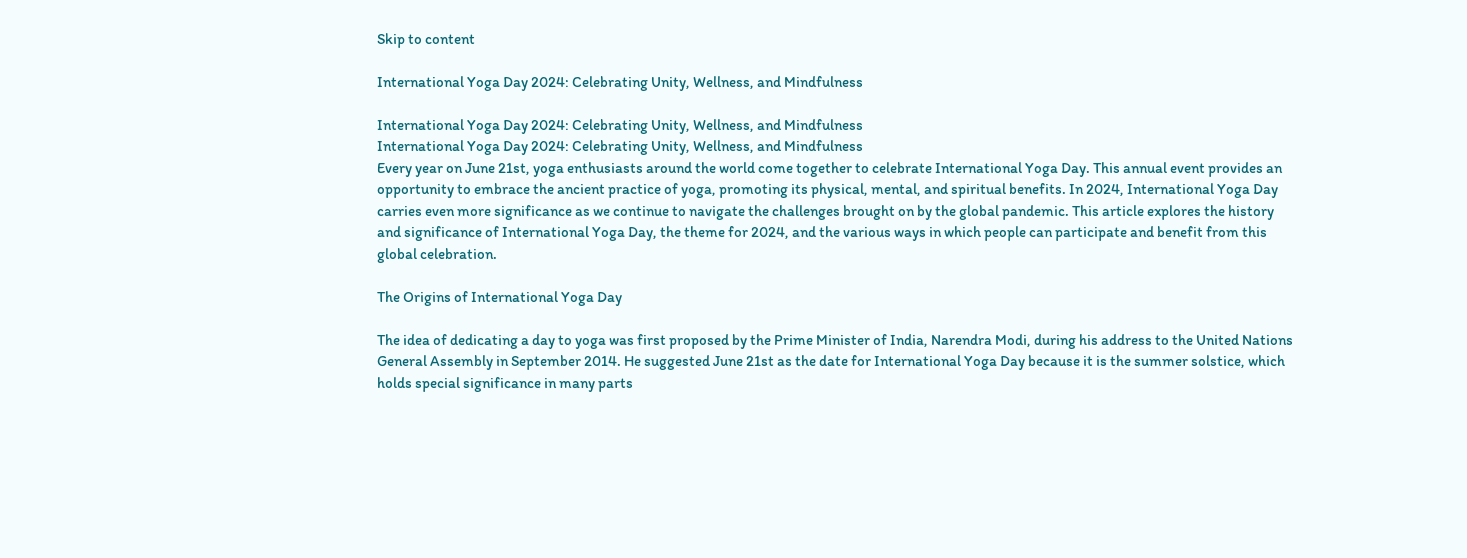Skip to content

International Yoga Day 2024: Celebrating Unity, Wellness, and Mindfulness

International Yoga Day 2024: Celebrating Unity, Wellness, and Mindfulness
International Yoga Day 2024: Celebrating Unity, Wellness, and Mindfulness
Every year on June 21st, yoga enthusiasts around the world come together to celebrate International Yoga Day. This annual event provides an opportunity to embrace the ancient practice of yoga, promoting its physical, mental, and spiritual benefits. In 2024, International Yoga Day carries even more significance as we continue to navigate the challenges brought on by the global pandemic. This article explores the history and significance of International Yoga Day, the theme for 2024, and the various ways in which people can participate and benefit from this global celebration.

The Origins of International Yoga Day

The idea of dedicating a day to yoga was first proposed by the Prime Minister of India, Narendra Modi, during his address to the United Nations General Assembly in September 2014. He suggested June 21st as the date for International Yoga Day because it is the summer solstice, which holds special significance in many parts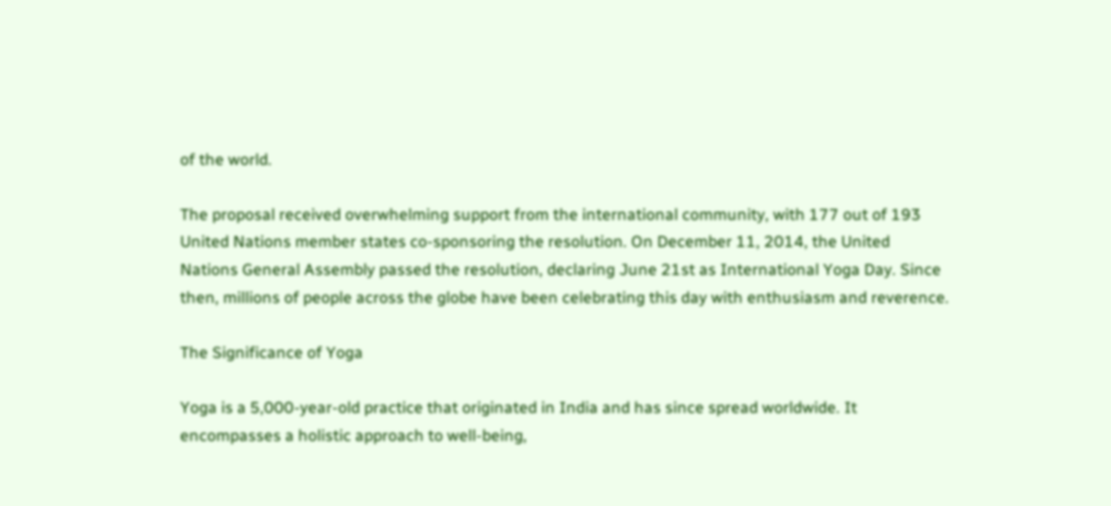of the world.

The proposal received overwhelming support from the international community, with 177 out of 193 United Nations member states co-sponsoring the resolution. On December 11, 2014, the United Nations General Assembly passed the resolution, declaring June 21st as International Yoga Day. Since then, millions of people across the globe have been celebrating this day with enthusiasm and reverence.

The Significance of Yoga

Yoga is a 5,000-year-old practice that originated in India and has since spread worldwide. It encompasses a holistic approach to well-being,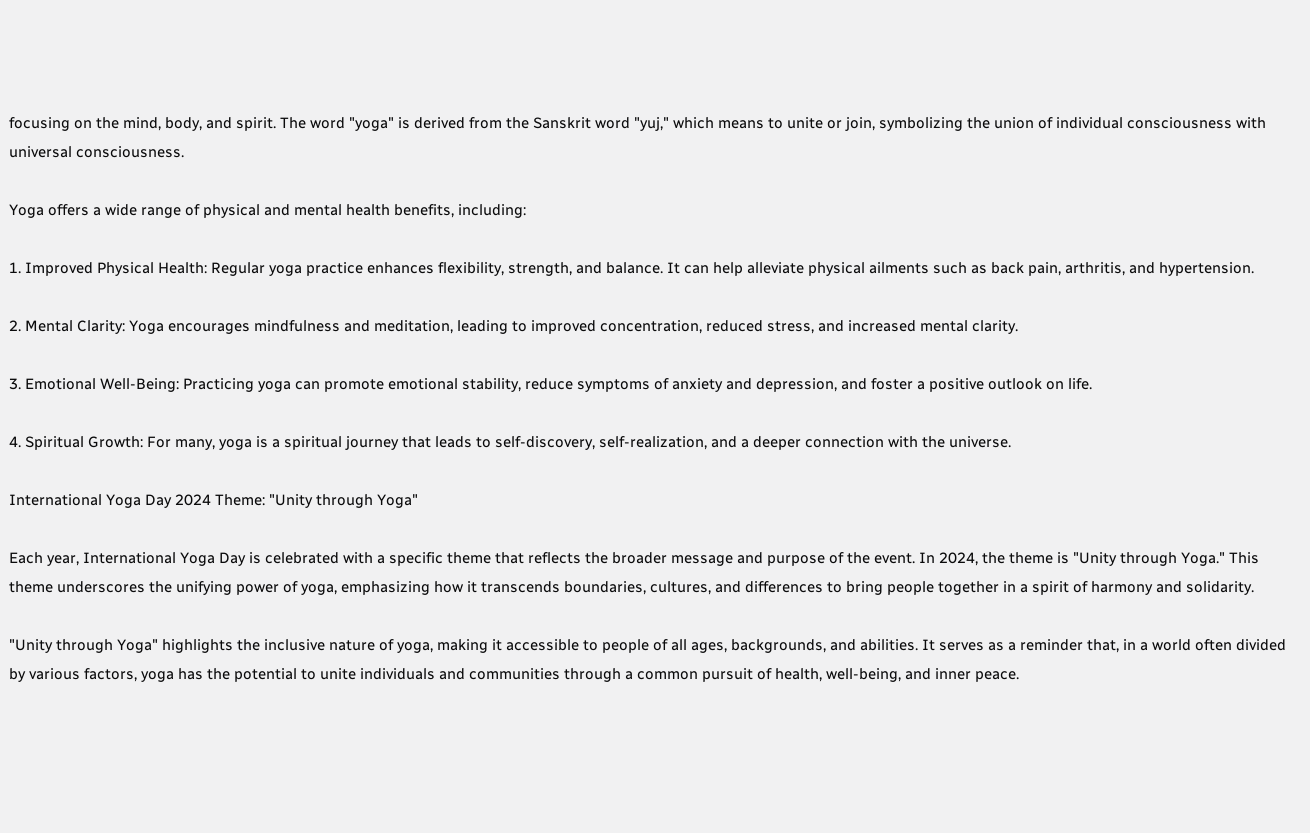focusing on the mind, body, and spirit. The word "yoga" is derived from the Sanskrit word "yuj," which means to unite or join, symbolizing the union of individual consciousness with universal consciousness.

Yoga offers a wide range of physical and mental health benefits, including:

1. Improved Physical Health: Regular yoga practice enhances flexibility, strength, and balance. It can help alleviate physical ailments such as back pain, arthritis, and hypertension.

2. Mental Clarity: Yoga encourages mindfulness and meditation, leading to improved concentration, reduced stress, and increased mental clarity.

3. Emotional Well-Being: Practicing yoga can promote emotional stability, reduce symptoms of anxiety and depression, and foster a positive outlook on life.

4. Spiritual Growth: For many, yoga is a spiritual journey that leads to self-discovery, self-realization, and a deeper connection with the universe.

International Yoga Day 2024 Theme: "Unity through Yoga"

Each year, International Yoga Day is celebrated with a specific theme that reflects the broader message and purpose of the event. In 2024, the theme is "Unity through Yoga." This theme underscores the unifying power of yoga, emphasizing how it transcends boundaries, cultures, and differences to bring people together in a spirit of harmony and solidarity.

"Unity through Yoga" highlights the inclusive nature of yoga, making it accessible to people of all ages, backgrounds, and abilities. It serves as a reminder that, in a world often divided by various factors, yoga has the potential to unite individuals and communities through a common pursuit of health, well-being, and inner peace.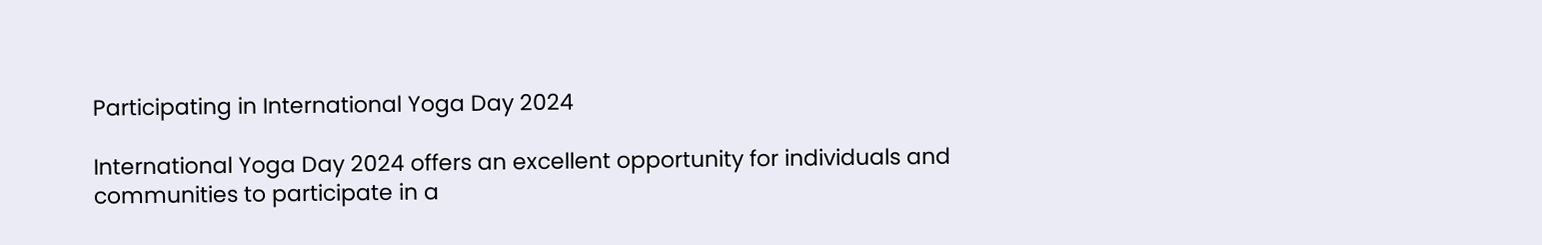Participating in International Yoga Day 2024

International Yoga Day 2024 offers an excellent opportunity for individuals and communities to participate in a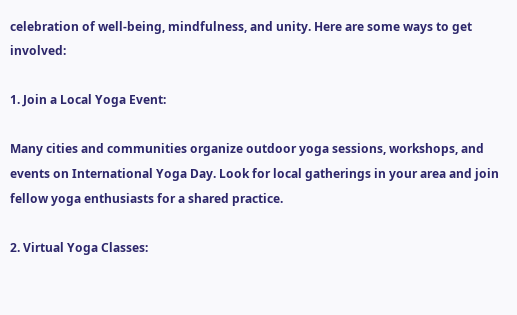celebration of well-being, mindfulness, and unity. Here are some ways to get involved:

1. Join a Local Yoga Event:

Many cities and communities organize outdoor yoga sessions, workshops, and events on International Yoga Day. Look for local gatherings in your area and join fellow yoga enthusiasts for a shared practice.

2. Virtual Yoga Classes: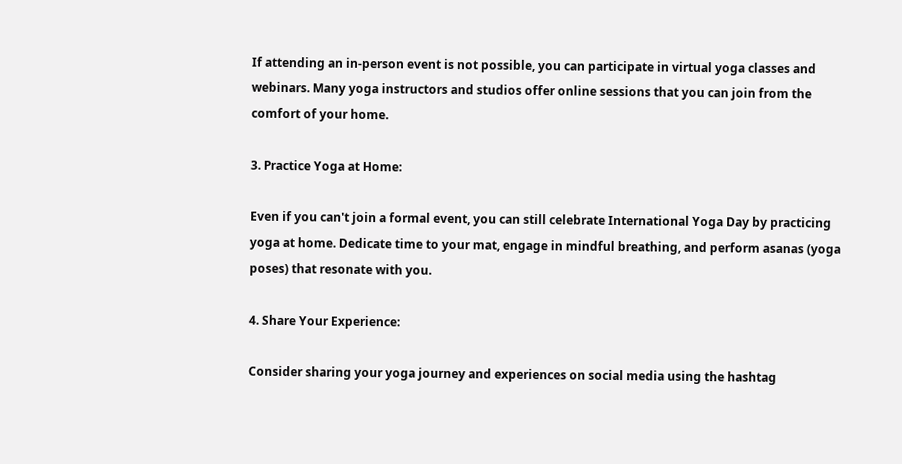If attending an in-person event is not possible, you can participate in virtual yoga classes and webinars. Many yoga instructors and studios offer online sessions that you can join from the comfort of your home.

3. Practice Yoga at Home:

Even if you can't join a formal event, you can still celebrate International Yoga Day by practicing yoga at home. Dedicate time to your mat, engage in mindful breathing, and perform asanas (yoga poses) that resonate with you.

4. Share Your Experience:

Consider sharing your yoga journey and experiences on social media using the hashtag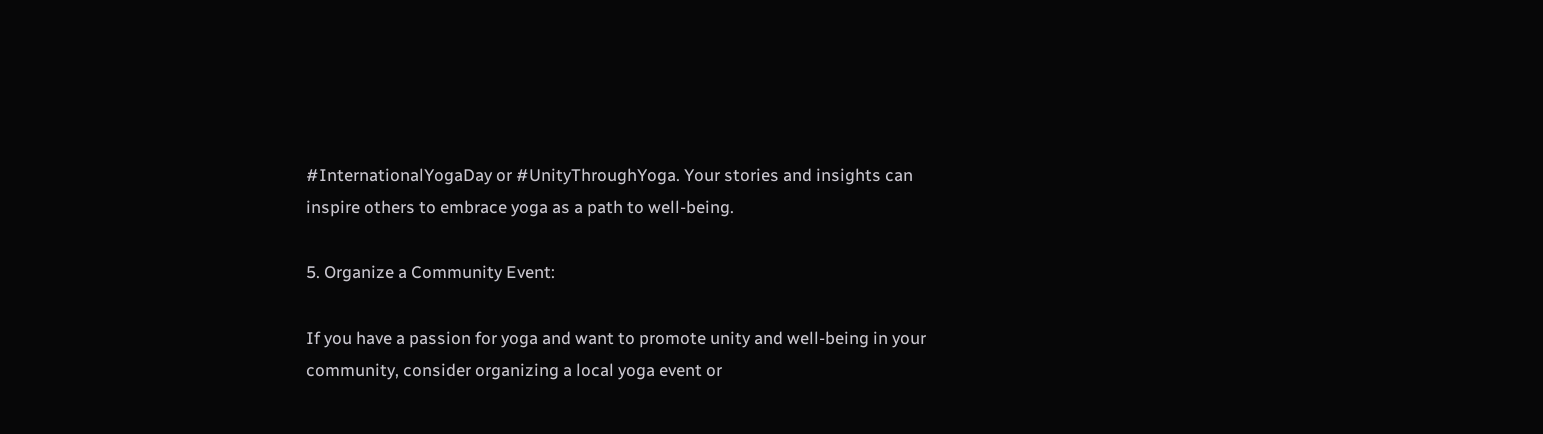#InternationalYogaDay or #UnityThroughYoga. Your stories and insights can inspire others to embrace yoga as a path to well-being.

5. Organize a Community Event:

If you have a passion for yoga and want to promote unity and well-being in your community, consider organizing a local yoga event or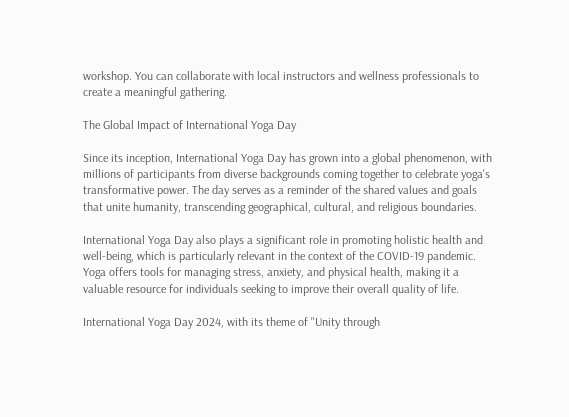workshop. You can collaborate with local instructors and wellness professionals to create a meaningful gathering.

The Global Impact of International Yoga Day

Since its inception, International Yoga Day has grown into a global phenomenon, with millions of participants from diverse backgrounds coming together to celebrate yoga's transformative power. The day serves as a reminder of the shared values and goals that unite humanity, transcending geographical, cultural, and religious boundaries.

International Yoga Day also plays a significant role in promoting holistic health and well-being, which is particularly relevant in the context of the COVID-19 pandemic. Yoga offers tools for managing stress, anxiety, and physical health, making it a valuable resource for individuals seeking to improve their overall quality of life.

International Yoga Day 2024, with its theme of "Unity through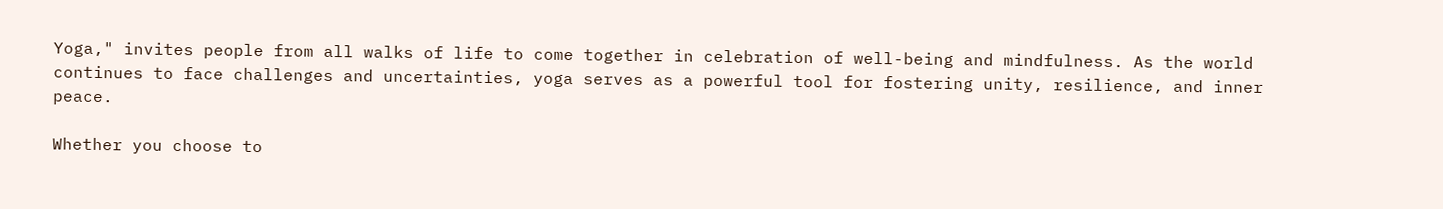Yoga," invites people from all walks of life to come together in celebration of well-being and mindfulness. As the world continues to face challenges and uncertainties, yoga serves as a powerful tool for fostering unity, resilience, and inner peace.

Whether you choose to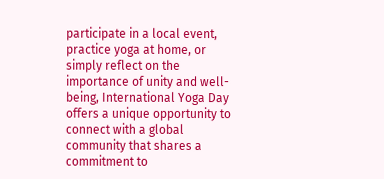participate in a local event, practice yoga at home, or simply reflect on the importance of unity and well-being, International Yoga Day offers a unique opportunity to connect with a global community that shares a commitment to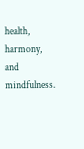health, harmony, and mindfulness.